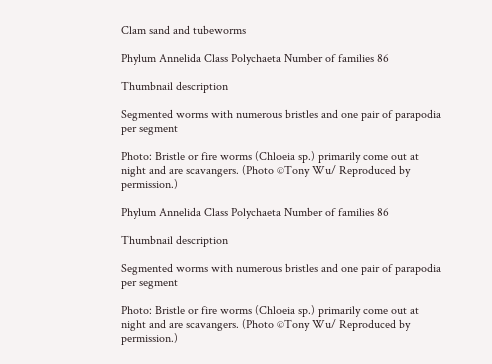Clam sand and tubeworms

Phylum Annelida Class Polychaeta Number of families 86

Thumbnail description

Segmented worms with numerous bristles and one pair of parapodia per segment

Photo: Bristle or fire worms (Chloeia sp.) primarily come out at night and are scavangers. (Photo ©Tony Wu/ Reproduced by permission.)

Phylum Annelida Class Polychaeta Number of families 86

Thumbnail description

Segmented worms with numerous bristles and one pair of parapodia per segment

Photo: Bristle or fire worms (Chloeia sp.) primarily come out at night and are scavangers. (Photo ©Tony Wu/ Reproduced by permission.)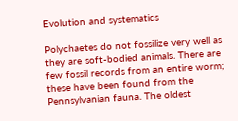Evolution and systematics

Polychaetes do not fossilize very well as they are soft-bodied animals. There are few fossil records from an entire worm; these have been found from the Pennsylvanian fauna. The oldest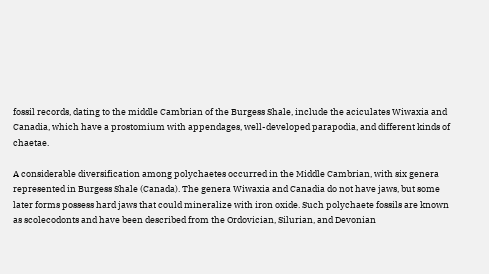fossil records, dating to the middle Cambrian of the Burgess Shale, include the aciculates Wiwaxia and Canadia, which have a prostomium with appendages, well-developed parapodia, and different kinds of chaetae.

A considerable diversification among polychaetes occurred in the Middle Cambrian, with six genera represented in Burgess Shale (Canada). The genera Wiwaxia and Canadia do not have jaws, but some later forms possess hard jaws that could mineralize with iron oxide. Such polychaete fossils are known as scolecodonts and have been described from the Ordovician, Silurian, and Devonian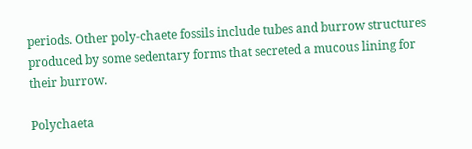periods. Other poly-chaete fossils include tubes and burrow structures produced by some sedentary forms that secreted a mucous lining for their burrow.

Polychaeta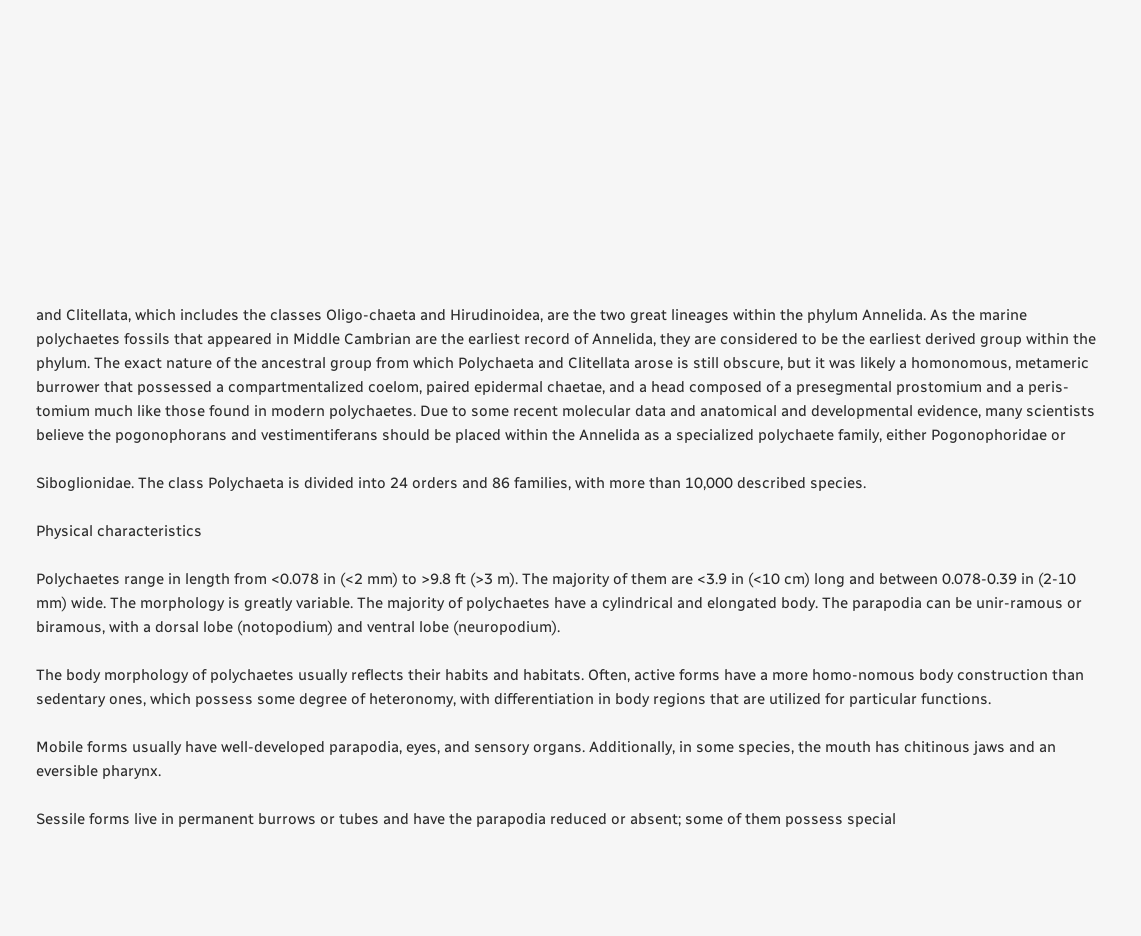and Clitellata, which includes the classes Oligo-chaeta and Hirudinoidea, are the two great lineages within the phylum Annelida. As the marine polychaetes fossils that appeared in Middle Cambrian are the earliest record of Annelida, they are considered to be the earliest derived group within the phylum. The exact nature of the ancestral group from which Polychaeta and Clitellata arose is still obscure, but it was likely a homonomous, metameric burrower that possessed a compartmentalized coelom, paired epidermal chaetae, and a head composed of a presegmental prostomium and a peris-tomium much like those found in modern polychaetes. Due to some recent molecular data and anatomical and developmental evidence, many scientists believe the pogonophorans and vestimentiferans should be placed within the Annelida as a specialized polychaete family, either Pogonophoridae or

Siboglionidae. The class Polychaeta is divided into 24 orders and 86 families, with more than 10,000 described species.

Physical characteristics

Polychaetes range in length from <0.078 in (<2 mm) to >9.8 ft (>3 m). The majority of them are <3.9 in (<10 cm) long and between 0.078-0.39 in (2-10 mm) wide. The morphology is greatly variable. The majority of polychaetes have a cylindrical and elongated body. The parapodia can be unir-ramous or biramous, with a dorsal lobe (notopodium) and ventral lobe (neuropodium).

The body morphology of polychaetes usually reflects their habits and habitats. Often, active forms have a more homo-nomous body construction than sedentary ones, which possess some degree of heteronomy, with differentiation in body regions that are utilized for particular functions.

Mobile forms usually have well-developed parapodia, eyes, and sensory organs. Additionally, in some species, the mouth has chitinous jaws and an eversible pharynx.

Sessile forms live in permanent burrows or tubes and have the parapodia reduced or absent; some of them possess special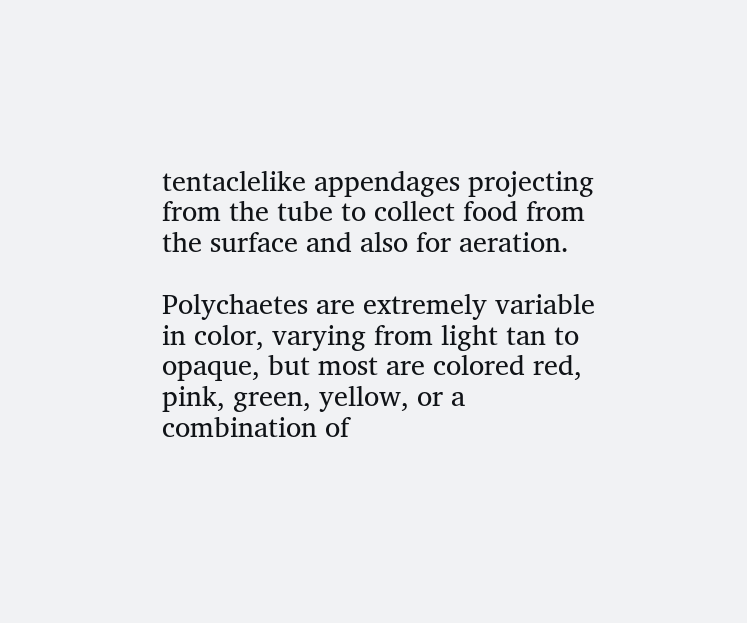tentaclelike appendages projecting from the tube to collect food from the surface and also for aeration.

Polychaetes are extremely variable in color, varying from light tan to opaque, but most are colored red, pink, green, yellow, or a combination of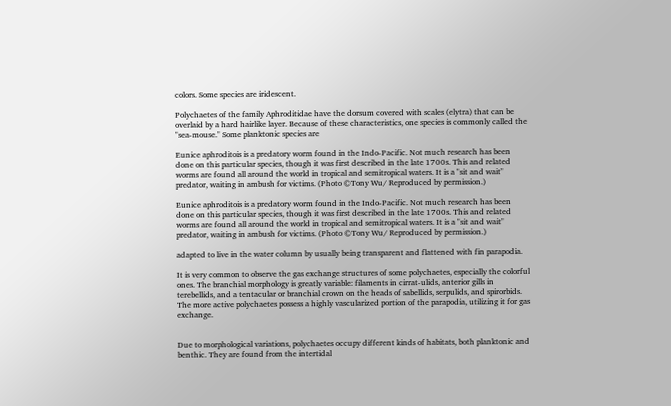colors. Some species are iridescent.

Polychaetes of the family Aphroditidae have the dorsum covered with scales (elytra) that can be overlaid by a hard hairlike layer. Because of these characteristics, one species is commonly called the "sea-mouse." Some planktonic species are

Eunice aphroditois is a predatory worm found in the Indo-Pacific. Not much research has been done on this particular species, though it was first described in the late 1700s. This and related worms are found all around the world in tropical and semitropical waters. It is a "sit and wait" predator, waiting in ambush for victims. (Photo ©Tony Wu/ Reproduced by permission.)

Eunice aphroditois is a predatory worm found in the Indo-Pacific. Not much research has been done on this particular species, though it was first described in the late 1700s. This and related worms are found all around the world in tropical and semitropical waters. It is a "sit and wait" predator, waiting in ambush for victims. (Photo ©Tony Wu/ Reproduced by permission.)

adapted to live in the water column by usually being transparent and flattened with fin parapodia.

It is very common to observe the gas exchange structures of some polychaetes, especially the colorful ones. The branchial morphology is greatly variable: filaments in cirrat-ulids, anterior gills in terebellids, and a tentacular or branchial crown on the heads of sabellids, serpulids, and spirorbids. The more active polychaetes possess a highly vascularized portion of the parapodia, utilizing it for gas exchange.


Due to morphological variations, polychaetes occupy different kinds of habitats, both planktonic and benthic. They are found from the intertidal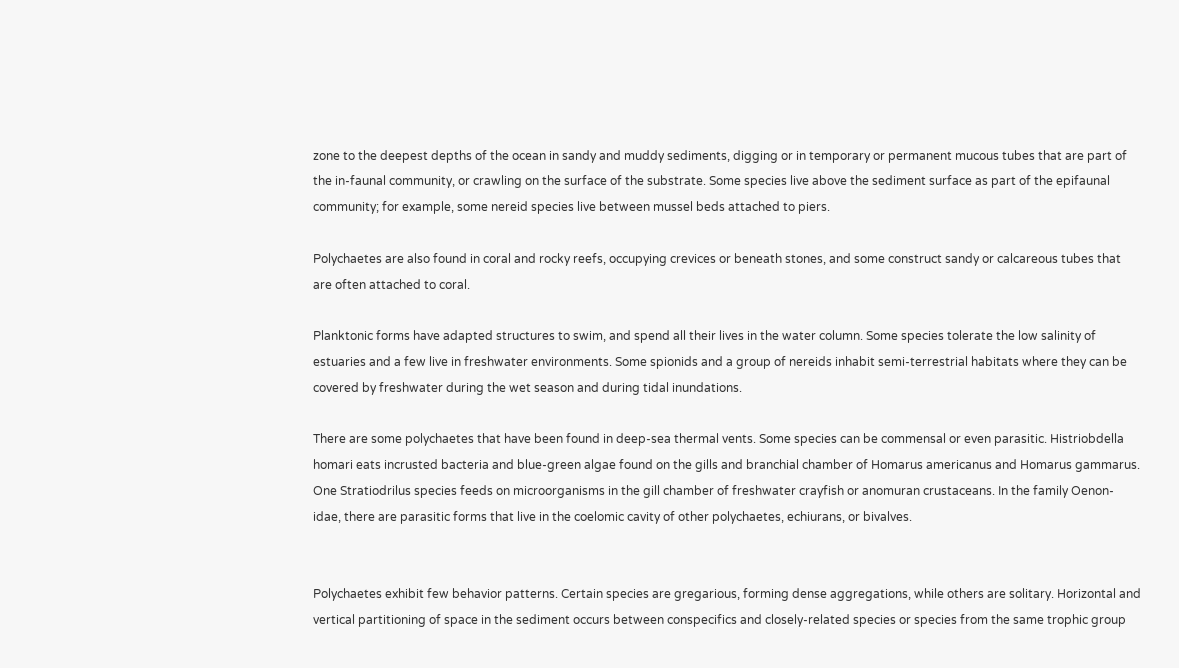zone to the deepest depths of the ocean in sandy and muddy sediments, digging or in temporary or permanent mucous tubes that are part of the in-faunal community, or crawling on the surface of the substrate. Some species live above the sediment surface as part of the epifaunal community; for example, some nereid species live between mussel beds attached to piers.

Polychaetes are also found in coral and rocky reefs, occupying crevices or beneath stones, and some construct sandy or calcareous tubes that are often attached to coral.

Planktonic forms have adapted structures to swim, and spend all their lives in the water column. Some species tolerate the low salinity of estuaries and a few live in freshwater environments. Some spionids and a group of nereids inhabit semi-terrestrial habitats where they can be covered by freshwater during the wet season and during tidal inundations.

There are some polychaetes that have been found in deep-sea thermal vents. Some species can be commensal or even parasitic. Histriobdella homari eats incrusted bacteria and blue-green algae found on the gills and branchial chamber of Homarus americanus and Homarus gammarus. One Stratiodrilus species feeds on microorganisms in the gill chamber of freshwater crayfish or anomuran crustaceans. In the family Oenon-idae, there are parasitic forms that live in the coelomic cavity of other polychaetes, echiurans, or bivalves.


Polychaetes exhibit few behavior patterns. Certain species are gregarious, forming dense aggregations, while others are solitary. Horizontal and vertical partitioning of space in the sediment occurs between conspecifics and closely-related species or species from the same trophic group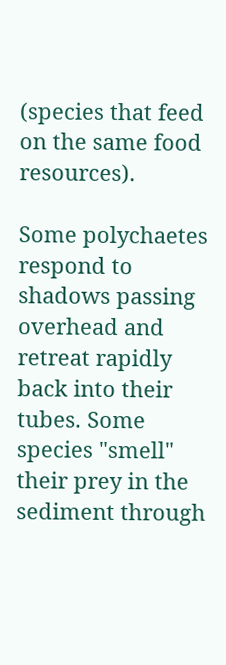(species that feed on the same food resources).

Some polychaetes respond to shadows passing overhead and retreat rapidly back into their tubes. Some species "smell" their prey in the sediment through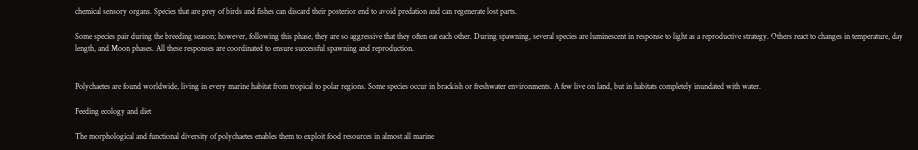chemical sensory organs. Species that are prey of birds and fishes can discard their posterior end to avoid predation and can regenerate lost parts.

Some species pair during the breeding season; however, following this phase, they are so aggressive that they often eat each other. During spawning, several species are luminescent in response to light as a reproductive strategy. Others react to changes in temperature, day length, and Moon phases. All these responses are coordinated to ensure successful spawning and reproduction.


Polychaetes are found worldwide, living in every marine habitat from tropical to polar regions. Some species occur in brackish or freshwater environments. A few live on land, but in habitats completely inundated with water.

Feeding ecology and diet

The morphological and functional diversity of polychaetes enables them to exploit food resources in almost all marine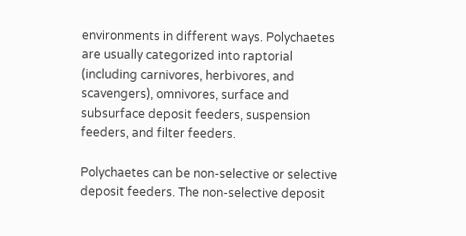environments in different ways. Polychaetes are usually categorized into raptorial (including carnivores, herbivores, and scavengers), omnivores, surface and subsurface deposit feeders, suspension feeders, and filter feeders.

Polychaetes can be non-selective or selective deposit feeders. The non-selective deposit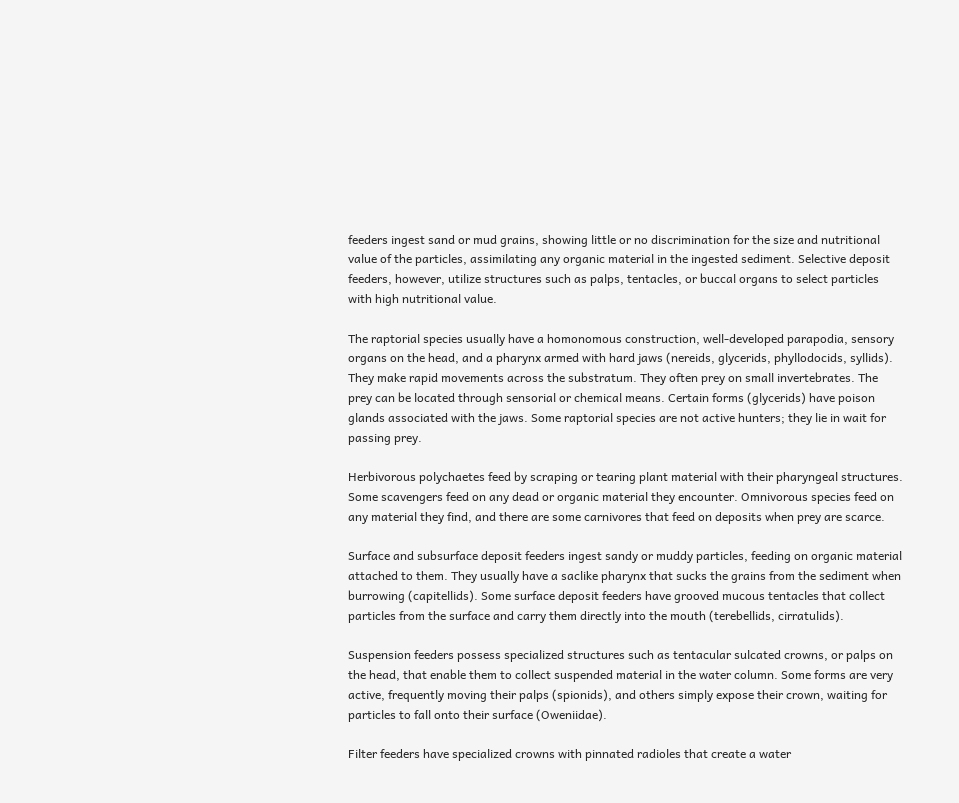feeders ingest sand or mud grains, showing little or no discrimination for the size and nutritional value of the particles, assimilating any organic material in the ingested sediment. Selective deposit feeders, however, utilize structures such as palps, tentacles, or buccal organs to select particles with high nutritional value.

The raptorial species usually have a homonomous construction, well-developed parapodia, sensory organs on the head, and a pharynx armed with hard jaws (nereids, glycerids, phyllodocids, syllids). They make rapid movements across the substratum. They often prey on small invertebrates. The prey can be located through sensorial or chemical means. Certain forms (glycerids) have poison glands associated with the jaws. Some raptorial species are not active hunters; they lie in wait for passing prey.

Herbivorous polychaetes feed by scraping or tearing plant material with their pharyngeal structures. Some scavengers feed on any dead or organic material they encounter. Omnivorous species feed on any material they find, and there are some carnivores that feed on deposits when prey are scarce.

Surface and subsurface deposit feeders ingest sandy or muddy particles, feeding on organic material attached to them. They usually have a saclike pharynx that sucks the grains from the sediment when burrowing (capitellids). Some surface deposit feeders have grooved mucous tentacles that collect particles from the surface and carry them directly into the mouth (terebellids, cirratulids).

Suspension feeders possess specialized structures such as tentacular sulcated crowns, or palps on the head, that enable them to collect suspended material in the water column. Some forms are very active, frequently moving their palps (spionids), and others simply expose their crown, waiting for particles to fall onto their surface (Oweniidae).

Filter feeders have specialized crowns with pinnated radioles that create a water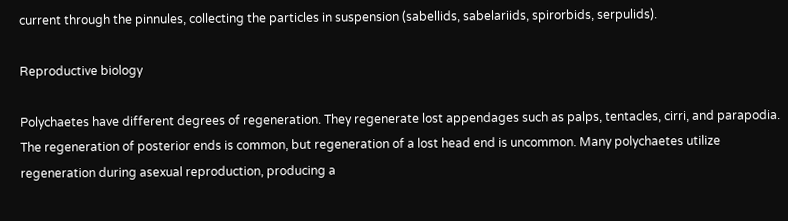current through the pinnules, collecting the particles in suspension (sabellids, sabelariids, spirorbids, serpulids).

Reproductive biology

Polychaetes have different degrees of regeneration. They regenerate lost appendages such as palps, tentacles, cirri, and parapodia. The regeneration of posterior ends is common, but regeneration of a lost head end is uncommon. Many polychaetes utilize regeneration during asexual reproduction, producing a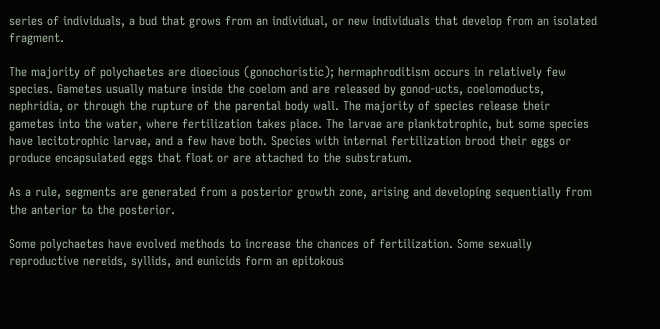series of individuals, a bud that grows from an individual, or new individuals that develop from an isolated fragment.

The majority of polychaetes are dioecious (gonochoristic); hermaphroditism occurs in relatively few species. Gametes usually mature inside the coelom and are released by gonod-ucts, coelomoducts, nephridia, or through the rupture of the parental body wall. The majority of species release their gametes into the water, where fertilization takes place. The larvae are planktotrophic, but some species have lecitotrophic larvae, and a few have both. Species with internal fertilization brood their eggs or produce encapsulated eggs that float or are attached to the substratum.

As a rule, segments are generated from a posterior growth zone, arising and developing sequentially from the anterior to the posterior.

Some polychaetes have evolved methods to increase the chances of fertilization. Some sexually reproductive nereids, syllids, and eunicids form an epitokous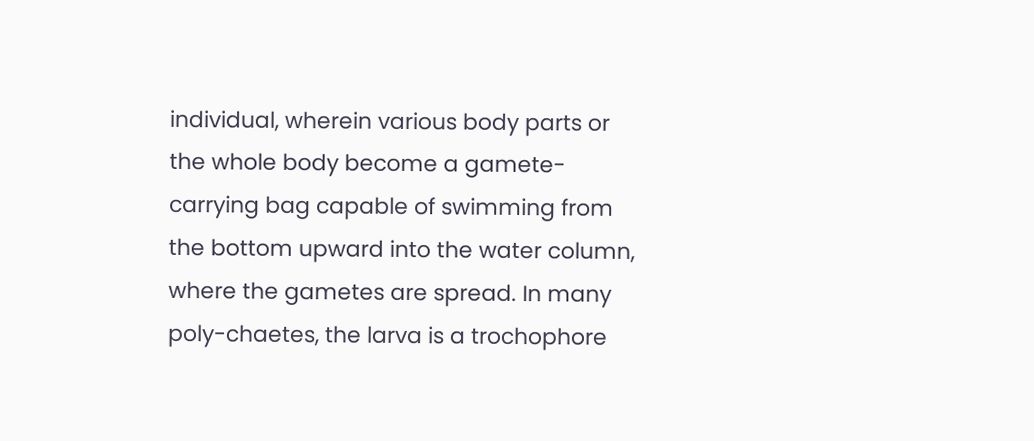individual, wherein various body parts or the whole body become a gamete-carrying bag capable of swimming from the bottom upward into the water column, where the gametes are spread. In many poly-chaetes, the larva is a trochophore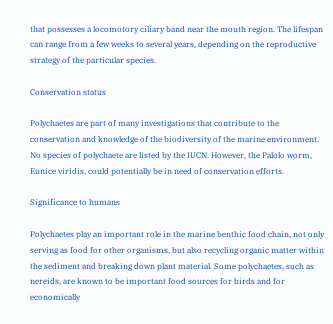that possesses a locomotory ciliary band near the mouth region. The lifespan can range from a few weeks to several years, depending on the reproductive strategy of the particular species.

Conservation status

Polychaetes are part of many investigations that contribute to the conservation and knowledge of the biodiversity of the marine environment. No species of polychaete are listed by the IUCN. However, the Palolo worm, Eunice viridis, could potentially be in need of conservation efforts.

Significance to humans

Polychaetes play an important role in the marine benthic food chain, not only serving as food for other organisms, but also recycling organic matter within the sediment and breaking down plant material. Some polychaetes, such as nereids, are known to be important food sources for birds and for economically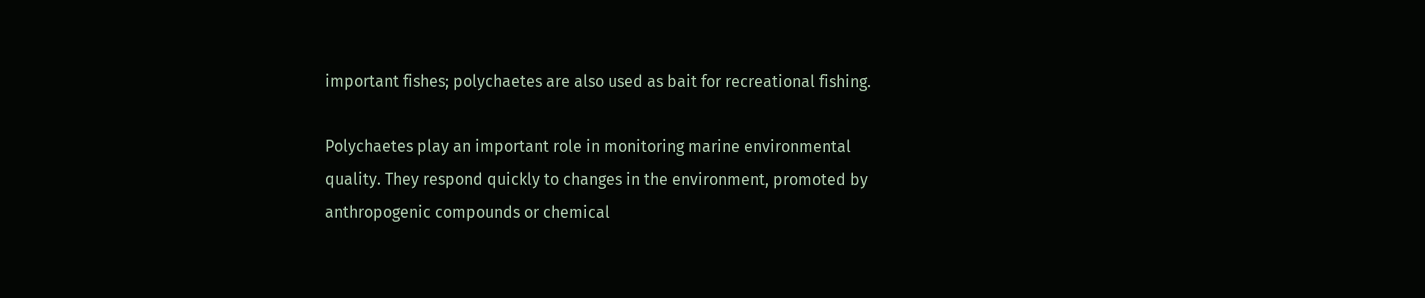important fishes; polychaetes are also used as bait for recreational fishing.

Polychaetes play an important role in monitoring marine environmental quality. They respond quickly to changes in the environment, promoted by anthropogenic compounds or chemical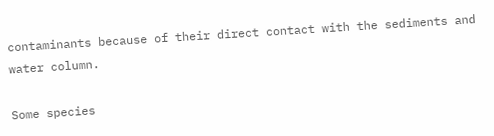contaminants because of their direct contact with the sediments and water column.

Some species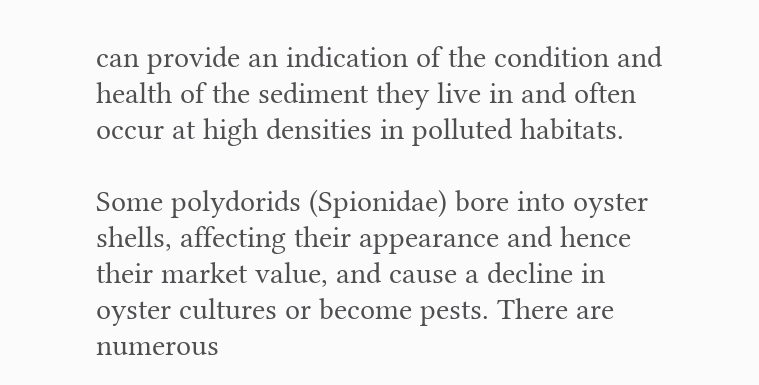can provide an indication of the condition and health of the sediment they live in and often occur at high densities in polluted habitats.

Some polydorids (Spionidae) bore into oyster shells, affecting their appearance and hence their market value, and cause a decline in oyster cultures or become pests. There are numerous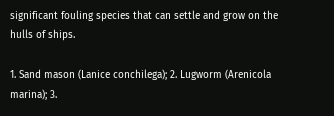significant fouling species that can settle and grow on the hulls of ships.

1. Sand mason (Lanice conchilega); 2. Lugworm (Arenicola marina); 3.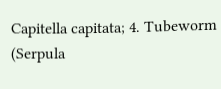Capitella capitata; 4. Tubeworm (Serpula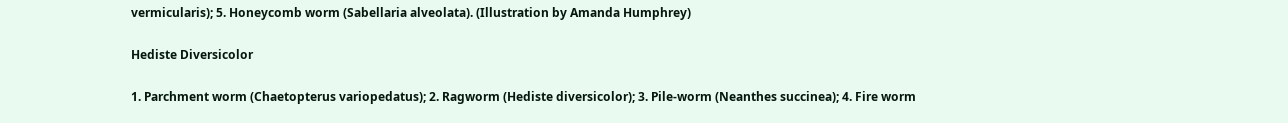vermicularis); 5. Honeycomb worm (Sabellaria alveolata). (Illustration by Amanda Humphrey)

Hediste Diversicolor

1. Parchment worm (Chaetopterus variopedatus); 2. Ragworm (Hediste diversicolor); 3. Pile-worm (Neanthes succinea); 4. Fire worm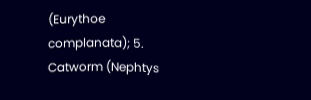(Eurythoe complanata); 5. Catworm (Nephtys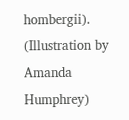hombergii). (Illustration by Amanda Humphrey)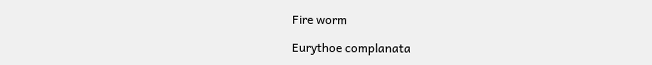Fire worm

Eurythoe complanata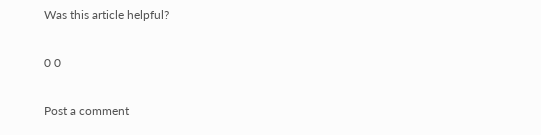Was this article helpful?

0 0

Post a comment